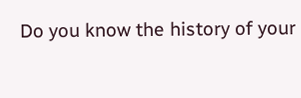Do you know the history of your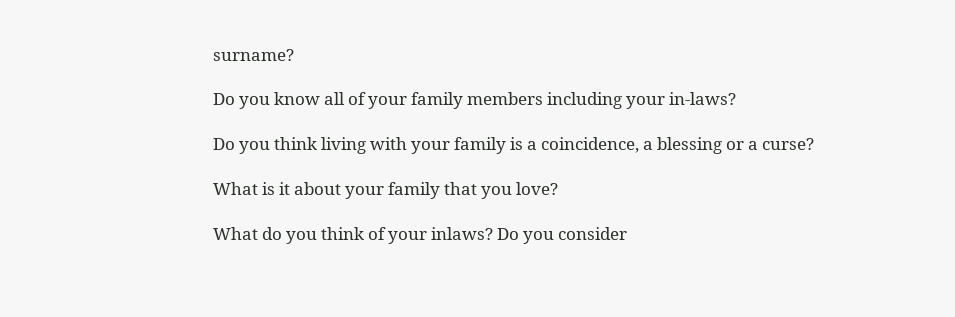surname?

Do you know all of your family members including your in-laws?

Do you think living with your family is a coincidence, a blessing or a curse?

What is it about your family that you love?

What do you think of your inlaws? Do you consider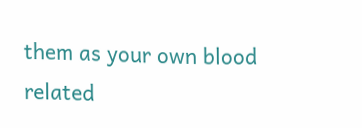them as your own blood related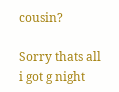cousin?

Sorry thats all i got g night